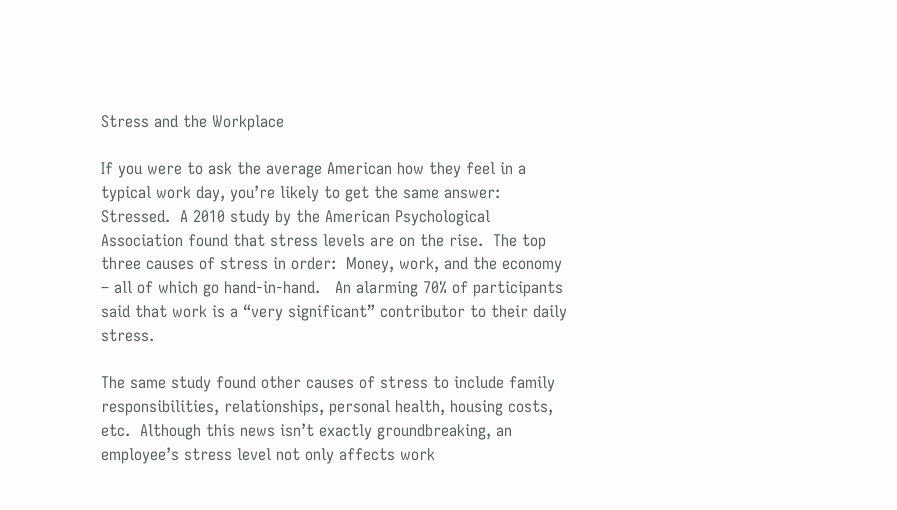Stress and the Workplace

If you were to ask the average American how they feel in a typical work day, you’re likely to get the same answer:  Stressed.  A 2010 study by the American Psychological Association found that stress levels are on the rise.  The top three causes of stress in order:  Money, work, and the economy – all of which go hand-in-hand.   An alarming 70% of participants said that work is a “very significant” contributor to their daily stress.

The same study found other causes of stress to include family responsibilities, relationships, personal health, housing costs, etc.  Although this news isn’t exactly groundbreaking, an employee’s stress level not only affects work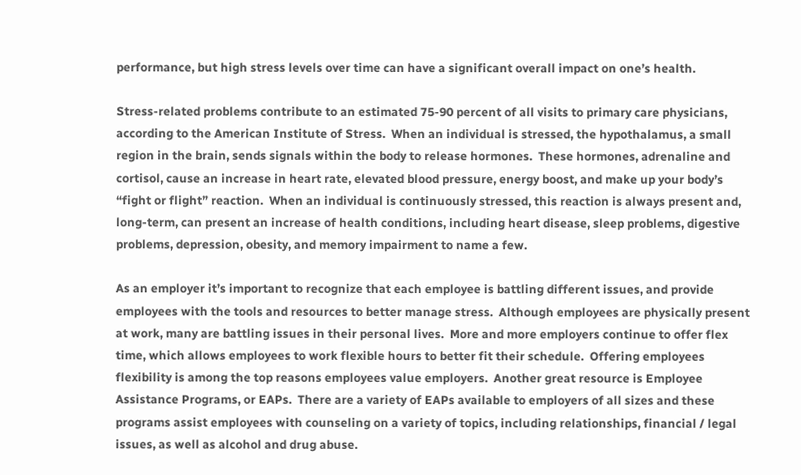performance, but high stress levels over time can have a significant overall impact on one’s health.

Stress-related problems contribute to an estimated 75-90 percent of all visits to primary care physicians, according to the American Institute of Stress.  When an individual is stressed, the hypothalamus, a small region in the brain, sends signals within the body to release hormones.  These hormones, adrenaline and cortisol, cause an increase in heart rate, elevated blood pressure, energy boost, and make up your body’s “fight or flight” reaction.  When an individual is continuously stressed, this reaction is always present and, long-term, can present an increase of health conditions, including heart disease, sleep problems, digestive problems, depression, obesity, and memory impairment to name a few.

As an employer it’s important to recognize that each employee is battling different issues, and provide employees with the tools and resources to better manage stress.  Although employees are physically present at work, many are battling issues in their personal lives.  More and more employers continue to offer flex time, which allows employees to work flexible hours to better fit their schedule.  Offering employees flexibility is among the top reasons employees value employers.  Another great resource is Employee Assistance Programs, or EAPs.  There are a variety of EAPs available to employers of all sizes and these programs assist employees with counseling on a variety of topics, including relationships, financial / legal issues, as well as alcohol and drug abuse.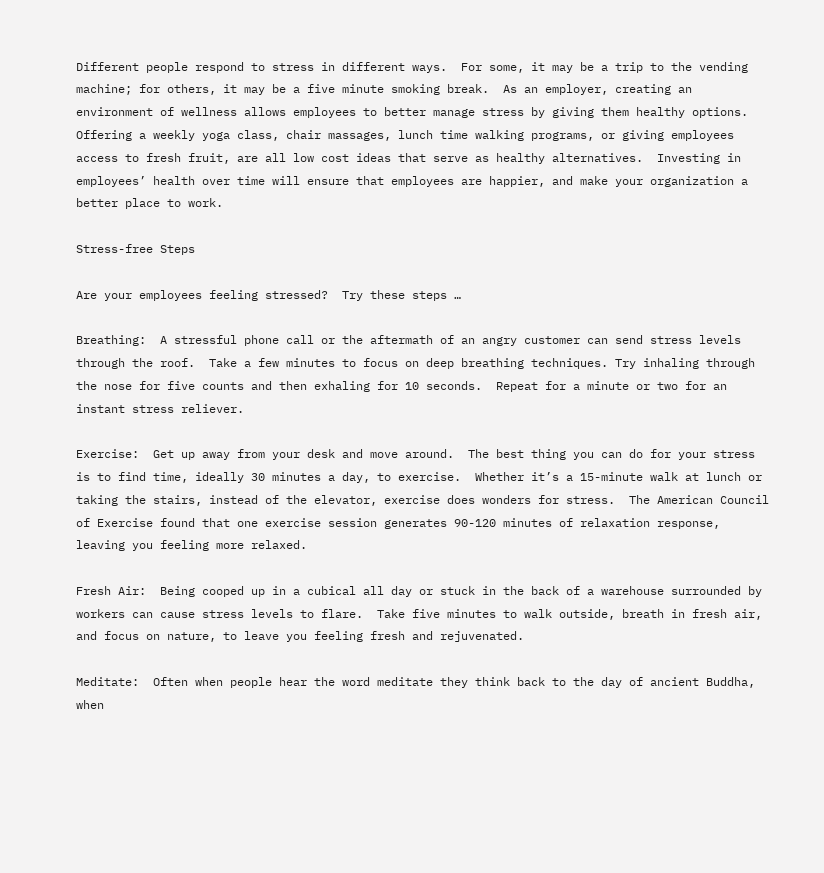Different people respond to stress in different ways.  For some, it may be a trip to the vending machine; for others, it may be a five minute smoking break.  As an employer, creating an environment of wellness allows employees to better manage stress by giving them healthy options.   Offering a weekly yoga class, chair massages, lunch time walking programs, or giving employees access to fresh fruit, are all low cost ideas that serve as healthy alternatives.  Investing in employees’ health over time will ensure that employees are happier, and make your organization a better place to work.

Stress-free Steps

Are your employees feeling stressed?  Try these steps …

Breathing:  A stressful phone call or the aftermath of an angry customer can send stress levels through the roof.  Take a few minutes to focus on deep breathing techniques. Try inhaling through the nose for five counts and then exhaling for 10 seconds.  Repeat for a minute or two for an instant stress reliever.

Exercise:  Get up away from your desk and move around.  The best thing you can do for your stress is to find time, ideally 30 minutes a day, to exercise.  Whether it’s a 15-minute walk at lunch or taking the stairs, instead of the elevator, exercise does wonders for stress.  The American Council of Exercise found that one exercise session generates 90-120 minutes of relaxation response, leaving you feeling more relaxed.

Fresh Air:  Being cooped up in a cubical all day or stuck in the back of a warehouse surrounded by workers can cause stress levels to flare.  Take five minutes to walk outside, breath in fresh air, and focus on nature, to leave you feeling fresh and rejuvenated.

Meditate:  Often when people hear the word meditate they think back to the day of ancient Buddha, when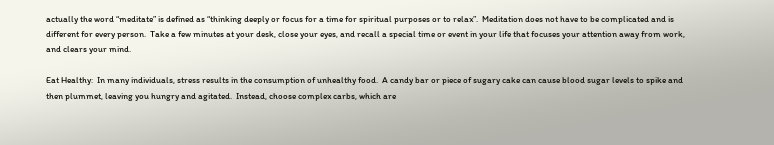actually the word “meditate” is defined as “thinking deeply or focus for a time for spiritual purposes or to relax”.  Meditation does not have to be complicated and is different for every person.  Take a few minutes at your desk, close your eyes, and recall a special time or event in your life that focuses your attention away from work, and clears your mind.

Eat Healthy:  In many individuals, stress results in the consumption of unhealthy food.  A candy bar or piece of sugary cake can cause blood sugar levels to spike and then plummet, leaving you hungry and agitated.  Instead, choose complex carbs, which are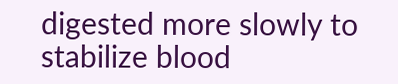digested more slowly to stabilize blood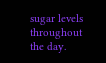sugar levels throughout the day.